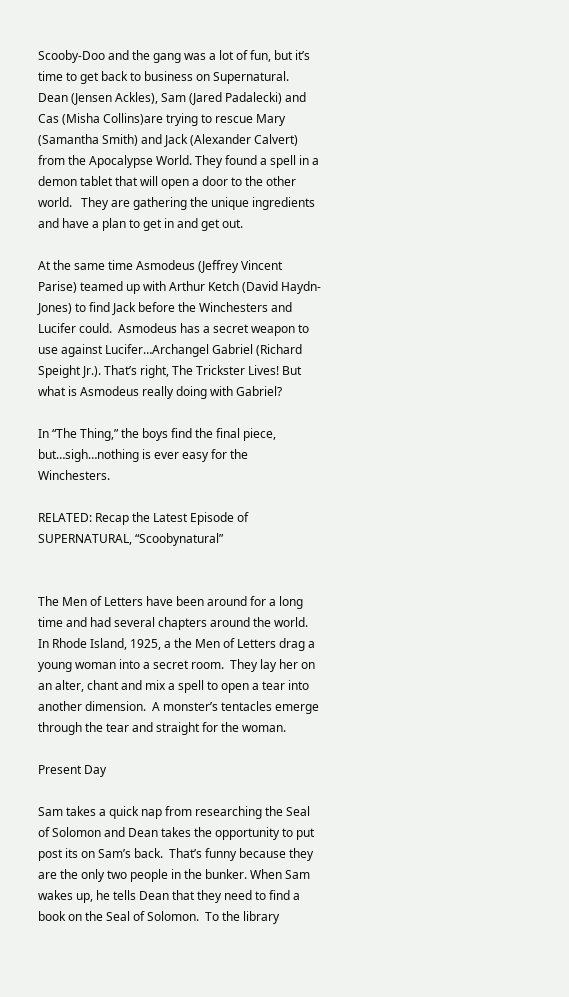Scooby-Doo and the gang was a lot of fun, but it’s time to get back to business on Supernatural. Dean (Jensen Ackles), Sam (Jared Padalecki) and Cas (Misha Collins)are trying to rescue Mary (Samantha Smith) and Jack (Alexander Calvert) from the Apocalypse World. They found a spell in a demon tablet that will open a door to the other world.   They are gathering the unique ingredients and have a plan to get in and get out.

At the same time Asmodeus (Jeffrey Vincent Parise) teamed up with Arthur Ketch (David Haydn-Jones) to find Jack before the Winchesters and Lucifer could.  Asmodeus has a secret weapon to use against Lucifer…Archangel Gabriel (Richard Speight Jr.). That’s right, The Trickster Lives! But what is Asmodeus really doing with Gabriel?

In “The Thing,” the boys find the final piece, but…sigh…nothing is ever easy for the Winchesters.

RELATED: Recap the Latest Episode of SUPERNATURAL, “Scoobynatural”


The Men of Letters have been around for a long time and had several chapters around the world.  In Rhode Island, 1925, a the Men of Letters drag a young woman into a secret room.  They lay her on an alter, chant and mix a spell to open a tear into another dimension.  A monster’s tentacles emerge through the tear and straight for the woman.

Present Day

Sam takes a quick nap from researching the Seal of Solomon and Dean takes the opportunity to put post its on Sam’s back.  That’s funny because they are the only two people in the bunker. When Sam wakes up, he tells Dean that they need to find a book on the Seal of Solomon.  To the library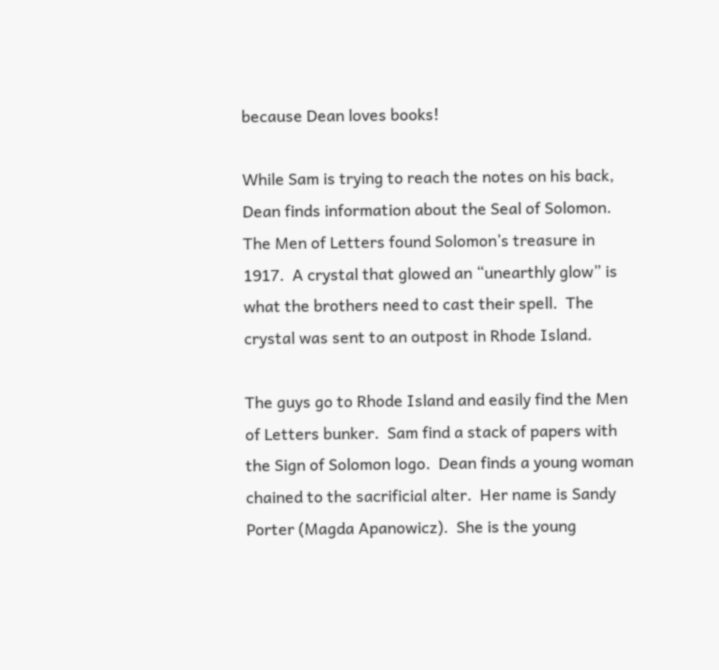because Dean loves books!

While Sam is trying to reach the notes on his back, Dean finds information about the Seal of Solomon. The Men of Letters found Solomon’s treasure in 1917.  A crystal that glowed an “unearthly glow” is what the brothers need to cast their spell.  The crystal was sent to an outpost in Rhode Island.

The guys go to Rhode Island and easily find the Men of Letters bunker.  Sam find a stack of papers with the Sign of Solomon logo.  Dean finds a young woman chained to the sacrificial alter.  Her name is Sandy Porter (Magda Apanowicz).  She is the young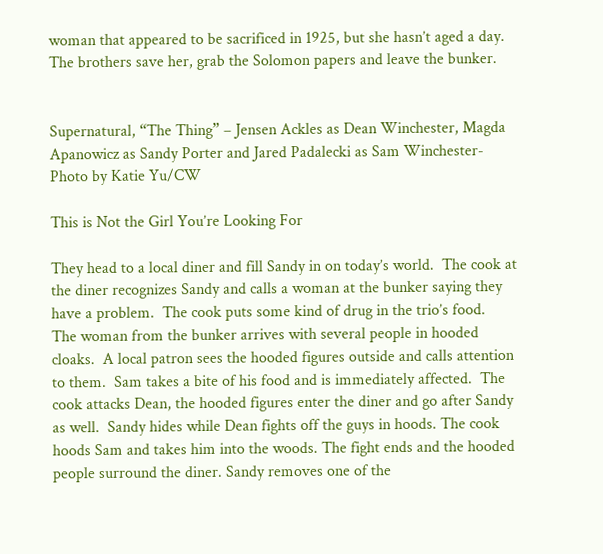woman that appeared to be sacrificed in 1925, but she hasn’t aged a day.  The brothers save her, grab the Solomon papers and leave the bunker.


Supernatural, “The Thing” – Jensen Ackles as Dean Winchester, Magda Apanowicz as Sandy Porter and Jared Padalecki as Sam Winchester- Photo by Katie Yu/CW

This is Not the Girl You’re Looking For

They head to a local diner and fill Sandy in on today’s world.  The cook at the diner recognizes Sandy and calls a woman at the bunker saying they have a problem.  The cook puts some kind of drug in the trio’s food.  The woman from the bunker arrives with several people in hooded cloaks.  A local patron sees the hooded figures outside and calls attention to them.  Sam takes a bite of his food and is immediately affected.  The cook attacks Dean, the hooded figures enter the diner and go after Sandy as well.  Sandy hides while Dean fights off the guys in hoods. The cook hoods Sam and takes him into the woods. The fight ends and the hooded people surround the diner. Sandy removes one of the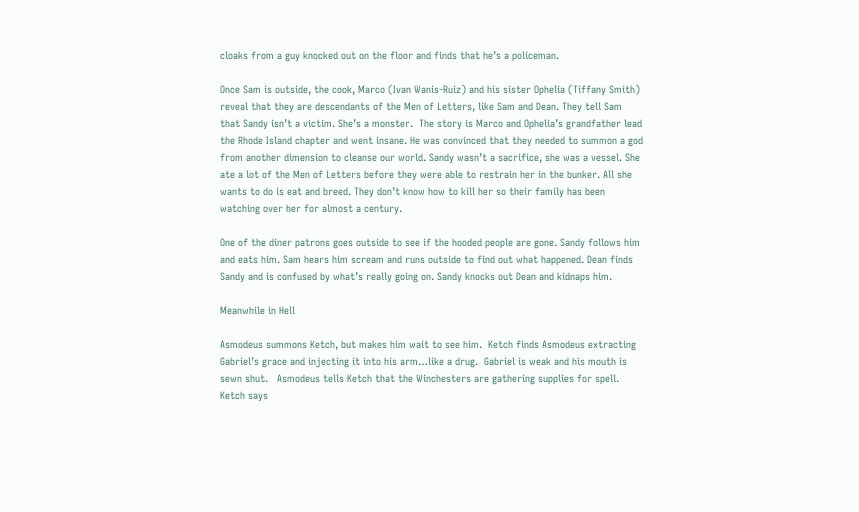cloaks from a guy knocked out on the floor and finds that he’s a policeman.

Once Sam is outside, the cook, Marco (Ivan Wanis-Ruiz) and his sister Ophelia (Tiffany Smith) reveal that they are descendants of the Men of Letters, like Sam and Dean. They tell Sam that Sandy isn’t a victim. She’s a monster.  The story is Marco and Ophelia’s grandfather lead the Rhode Island chapter and went insane. He was convinced that they needed to summon a god from another dimension to cleanse our world. Sandy wasn’t a sacrifice, she was a vessel. She ate a lot of the Men of Letters before they were able to restrain her in the bunker. All she wants to do is eat and breed. They don’t know how to kill her so their family has been watching over her for almost a century.

One of the diner patrons goes outside to see if the hooded people are gone. Sandy follows him and eats him. Sam hears him scream and runs outside to find out what happened. Dean finds Sandy and is confused by what’s really going on. Sandy knocks out Dean and kidnaps him.

Meanwhile in Hell

Asmodeus summons Ketch, but makes him wait to see him.  Ketch finds Asmodeus extracting Gabriel’s grace and injecting it into his arm…like a drug.  Gabriel is weak and his mouth is sewn shut.   Asmodeus tells Ketch that the Winchesters are gathering supplies for spell. Ketch says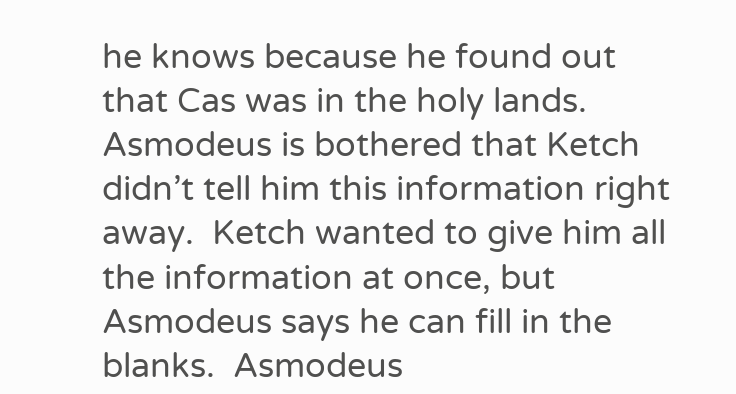he knows because he found out that Cas was in the holy lands.  Asmodeus is bothered that Ketch didn’t tell him this information right away.  Ketch wanted to give him all the information at once, but Asmodeus says he can fill in the blanks.  Asmodeus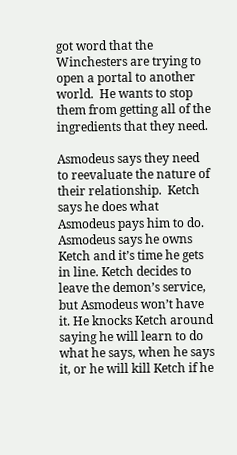got word that the Winchesters are trying to open a portal to another world.  He wants to stop them from getting all of the ingredients that they need.

Asmodeus says they need to reevaluate the nature of their relationship.  Ketch says he does what Asmodeus pays him to do.  Asmodeus says he owns Ketch and it’s time he gets in line. Ketch decides to leave the demon’s service, but Asmodeus won’t have it. He knocks Ketch around saying he will learn to do what he says, when he says it, or he will kill Ketch if he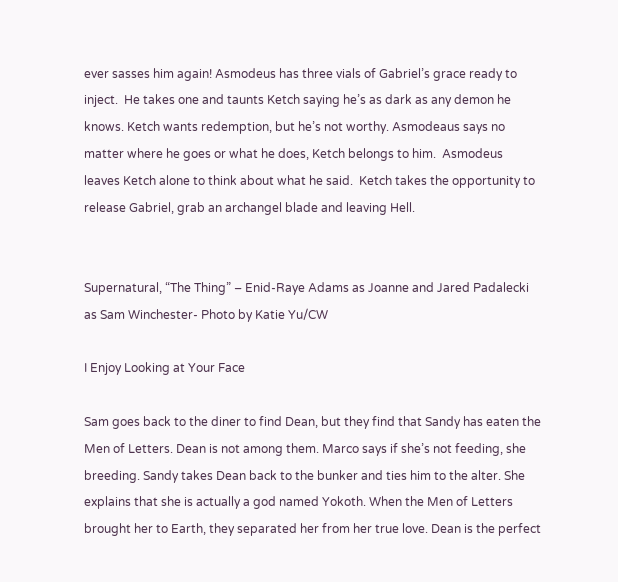ever sasses him again! Asmodeus has three vials of Gabriel’s grace ready to inject.  He takes one and taunts Ketch saying he’s as dark as any demon he knows. Ketch wants redemption, but he’s not worthy. Asmodeaus says no matter where he goes or what he does, Ketch belongs to him.  Asmodeus leaves Ketch alone to think about what he said.  Ketch takes the opportunity to release Gabriel, grab an archangel blade and leaving Hell.


Supernatural, “The Thing” – Enid-Raye Adams as Joanne and Jared Padalecki as Sam Winchester- Photo by Katie Yu/CW

I Enjoy Looking at Your Face

Sam goes back to the diner to find Dean, but they find that Sandy has eaten the Men of Letters. Dean is not among them. Marco says if she’s not feeding, she breeding. Sandy takes Dean back to the bunker and ties him to the alter. She explains that she is actually a god named Yokoth. When the Men of Letters brought her to Earth, they separated her from her true love. Dean is the perfect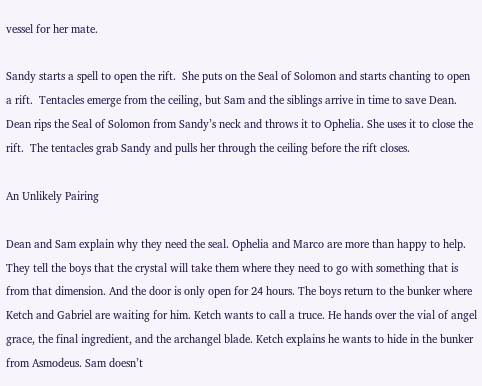vessel for her mate.

Sandy starts a spell to open the rift.  She puts on the Seal of Solomon and starts chanting to open a rift.  Tentacles emerge from the ceiling, but Sam and the siblings arrive in time to save Dean.  Dean rips the Seal of Solomon from Sandy’s neck and throws it to Ophelia. She uses it to close the rift.  The tentacles grab Sandy and pulls her through the ceiling before the rift closes.

An Unlikely Pairing

Dean and Sam explain why they need the seal. Ophelia and Marco are more than happy to help. They tell the boys that the crystal will take them where they need to go with something that is from that dimension. And the door is only open for 24 hours. The boys return to the bunker where Ketch and Gabriel are waiting for him. Ketch wants to call a truce. He hands over the vial of angel grace, the final ingredient, and the archangel blade. Ketch explains he wants to hide in the bunker from Asmodeus. Sam doesn’t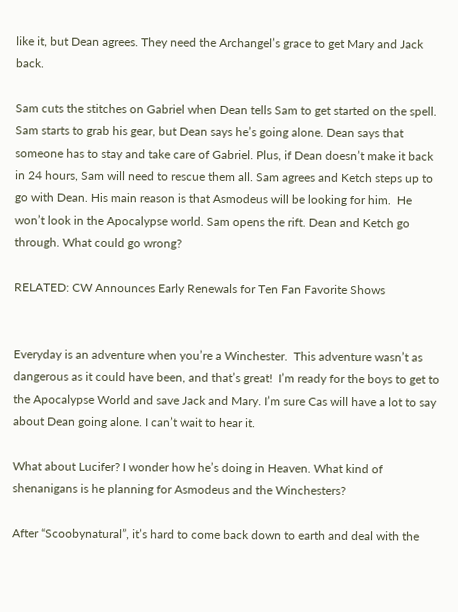like it, but Dean agrees. They need the Archangel’s grace to get Mary and Jack back.

Sam cuts the stitches on Gabriel when Dean tells Sam to get started on the spell. Sam starts to grab his gear, but Dean says he’s going alone. Dean says that someone has to stay and take care of Gabriel. Plus, if Dean doesn’t make it back in 24 hours, Sam will need to rescue them all. Sam agrees and Ketch steps up to go with Dean. His main reason is that Asmodeus will be looking for him.  He won’t look in the Apocalypse world. Sam opens the rift. Dean and Ketch go through. What could go wrong?

RELATED: CW Announces Early Renewals for Ten Fan Favorite Shows


Everyday is an adventure when you’re a Winchester.  This adventure wasn’t as dangerous as it could have been, and that’s great!  I’m ready for the boys to get to the Apocalypse World and save Jack and Mary. I’m sure Cas will have a lot to say about Dean going alone. I can’t wait to hear it.

What about Lucifer? I wonder how he’s doing in Heaven. What kind of shenanigans is he planning for Asmodeus and the Winchesters?

After “Scoobynatural”, it’s hard to come back down to earth and deal with the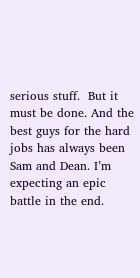serious stuff.  But it must be done. And the best guys for the hard jobs has always been Sam and Dean. I’m expecting an epic battle in the end.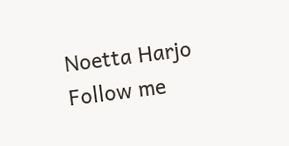Noetta Harjo
Follow me